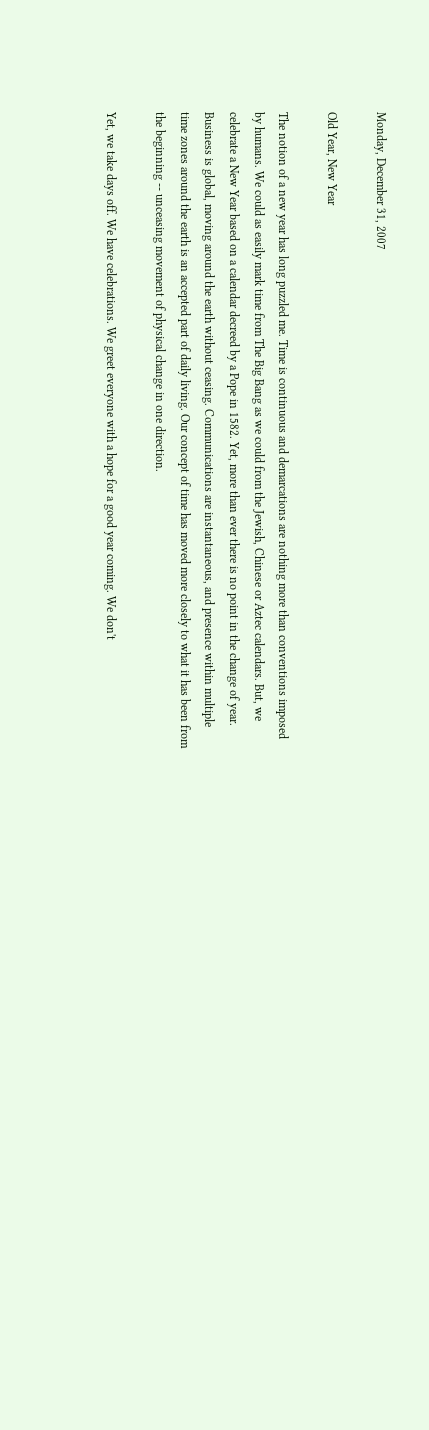Monday, December 31, 2007

Old Year, New Year

The notion of a new year has long puzzled me. Time is continuous and demarcations are nothing more than conventions imposed by humans. We could as easily mark time from The Big Bang as we could from the Jewish, Chinese or Aztec calendars. But, we celebrate a New Year based on a calendar decreed by a Pope in 1582. Yet, more than ever there is no point in the change of year. Business is global, moving around the earth without ceasing. Communications are instantaneous, and presence within multiple time zones around the earth is an accepted part of daily living. Our concept of time has moved more closely to what it has been from the beginning -- unceasing movement of physical change in one direction.

Yet, we take days off. We have celebrations. We greet everyone with a hope for a good year coming. We don't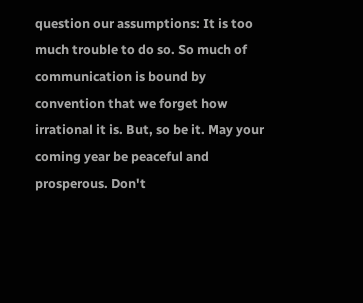question our assumptions: It is too much trouble to do so. So much of communication is bound by convention that we forget how irrational it is. But, so be it. May your coming year be peaceful and prosperous. Don't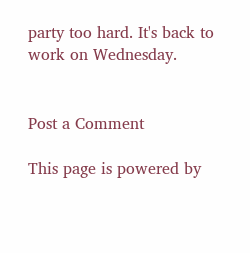party too hard. It's back to work on Wednesday.


Post a Comment

This page is powered by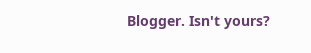Blogger. Isn't yours?